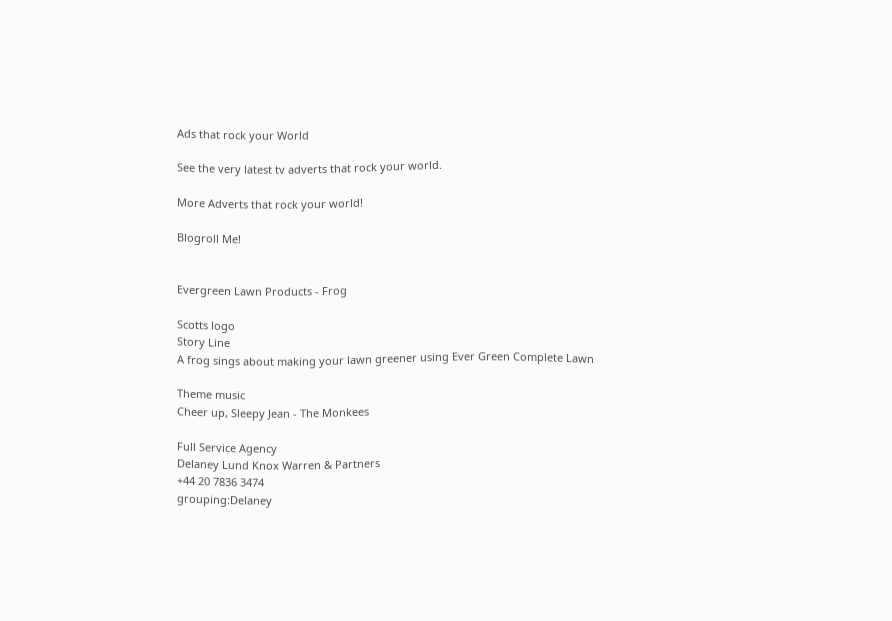Ads that rock your World

See the very latest tv adverts that rock your world.

More Adverts that rock your world!

Blogroll Me!


Evergreen Lawn Products - Frog

Scotts logo
Story Line
A frog sings about making your lawn greener using Ever Green Complete Lawn

Theme music
Cheer up, Sleepy Jean - The Monkees

Full Service Agency
Delaney Lund Knox Warren & Partners
+44 20 7836 3474
grouping:Delaney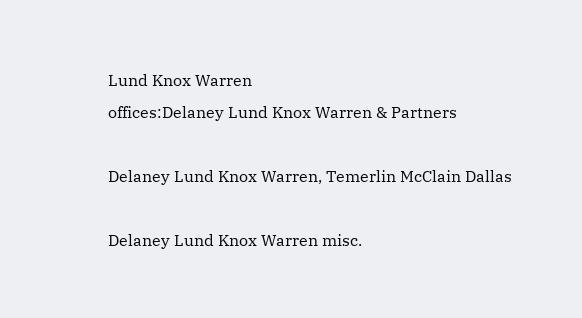Lund Knox Warren
offices:Delaney Lund Knox Warren & Partners

Delaney Lund Knox Warren, Temerlin McClain Dallas

Delaney Lund Knox Warren misc.